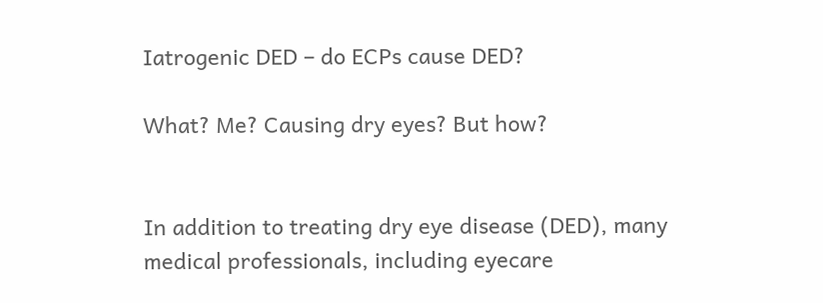Iatrogenic DED – do ECPs cause DED?

What? Me? Causing dry eyes? But how?


In addition to treating dry eye disease (DED), many medical professionals, including eyecare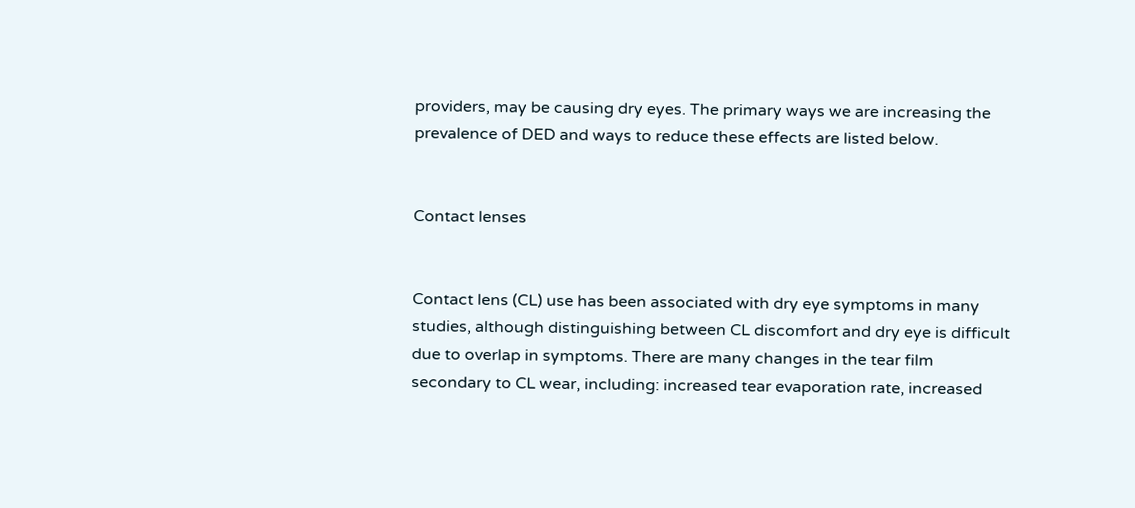providers, may be causing dry eyes. The primary ways we are increasing the prevalence of DED and ways to reduce these effects are listed below.


Contact lenses


Contact lens (CL) use has been associated with dry eye symptoms in many studies, although distinguishing between CL discomfort and dry eye is difficult due to overlap in symptoms. There are many changes in the tear film secondary to CL wear, including: increased tear evaporation rate, increased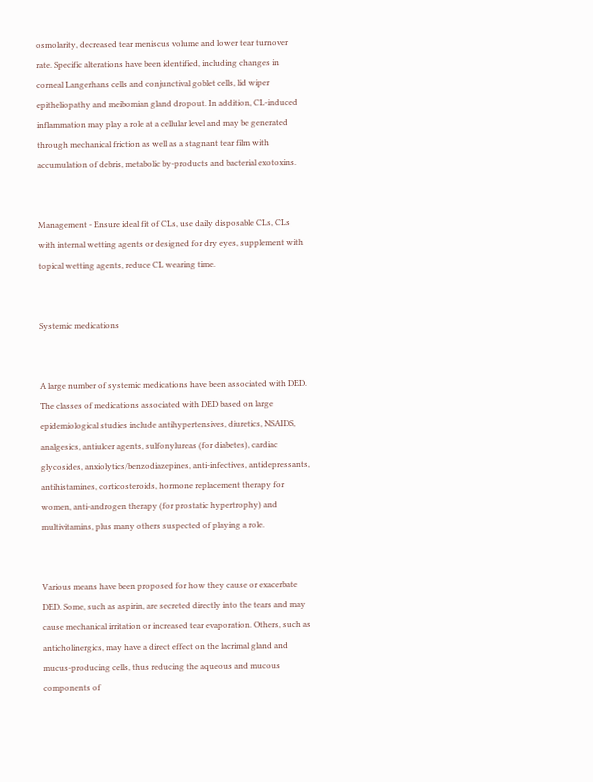osmolarity, decreased tear meniscus volume and lower tear turnover rate. Specific alterations have been identified, including changes in corneal Langerhans cells and conjunctival goblet cells, lid wiper epitheliopathy and meibomian gland dropout. In addition, CL-induced inflammation may play a role at a cellular level and may be generated through mechanical friction as well as a stagnant tear film with accumulation of debris, metabolic by-products and bacterial exotoxins.


Management - Ensure ideal fit of CLs, use daily disposable CLs, CLs with internal wetting agents or designed for dry eyes, supplement with topical wetting agents, reduce CL wearing time.


Systemic medications


A large number of systemic medications have been associated with DED. The classes of medications associated with DED based on large epidemiological studies include antihypertensives, diuretics, NSAIDS, analgesics, antiulcer agents, sulfonylureas (for diabetes), cardiac glycosides, anxiolytics/benzodiazepines, anti-infectives, antidepressants, antihistamines, corticosteroids, hormone replacement therapy for women, anti-androgen therapy (for prostatic hypertrophy) and multivitamins, plus many others suspected of playing a role.


Various means have been proposed for how they cause or exacerbate DED. Some, such as aspirin, are secreted directly into the tears and may cause mechanical irritation or increased tear evaporation. Others, such as anticholinergics, may have a direct effect on the lacrimal gland and mucus-producing cells, thus reducing the aqueous and mucous components of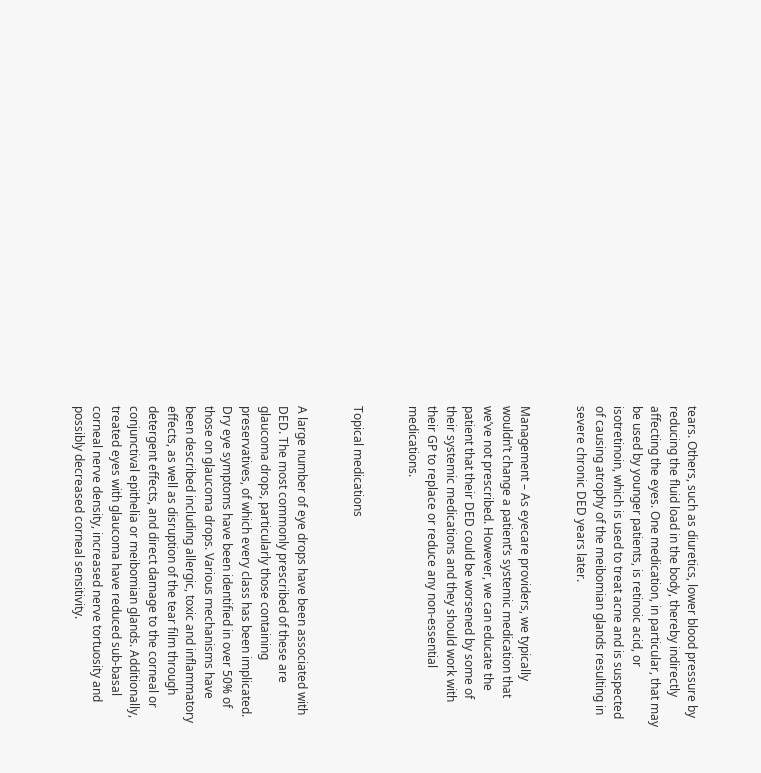tears. Others, such as diuretics, lower blood pressure by reducing the fluid load in the body, thereby indirectly affecting the eyes. One medication, in particular, that may be used by younger patients, is retinoic acid, or isotretinoin, which is used to treat acne and is suspected of causing atrophy of the meibomian glands resulting in severe chronic DED years later.


Management – As eyecare providers, we typically wouldn’t change a patient’s systemic medication that we’ve not prescribed. However, we can educate the patient that their DED could be worsened by some of their systemic medications and they should work with their GP to replace or reduce any non-essential medications.


Topical medications


A large number of eye drops have been associated with DED. The most commonly prescribed of these are glaucoma drops, particularly those containing preservatives, of which every class has been implicated. Dry eye symptoms have been identified in over 50% of those on glaucoma drops. Various mechanisms have been described including allergic, toxic and inflammatory effects, as well as disruption of the tear film through detergent effects, and direct damage to the corneal or conjunctival epithelia or meibomian glands. Additionally, treated eyes with glaucoma have reduced sub-basal corneal nerve density, increased nerve tortuosity and possibly decreased corneal sensitivity.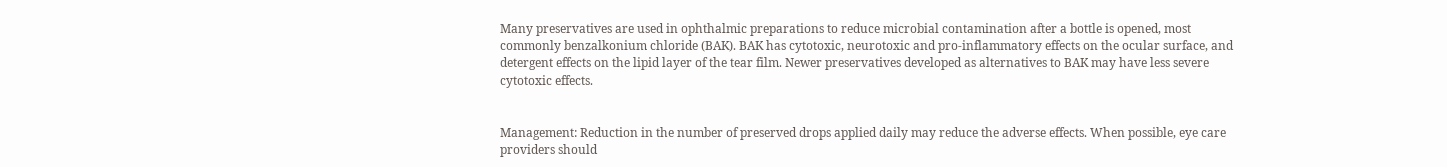Many preservatives are used in ophthalmic preparations to reduce microbial contamination after a bottle is opened, most commonly benzalkonium chloride (BAK). BAK has cytotoxic, neurotoxic and pro-inflammatory effects on the ocular surface, and detergent effects on the lipid layer of the tear film. Newer preservatives developed as alternatives to BAK may have less severe cytotoxic effects.


Management: Reduction in the number of preserved drops applied daily may reduce the adverse effects. When possible, eye care providers should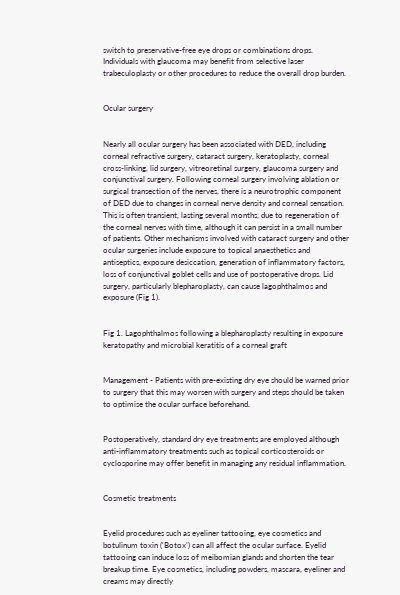switch to preservative-free eye drops or combinations drops. Individuals with glaucoma may benefit from selective laser trabeculoplasty or other procedures to reduce the overall drop burden.


Ocular surgery


Nearly all ocular surgery has been associated with DED, including corneal refractive surgery, cataract surgery, keratoplasty, corneal cross-linking, lid surgery, vitreoretinal surgery, glaucoma surgery and conjunctival surgery. Following corneal surgery involving ablation or surgical transection of the nerves, there is a neurotrophic component of DED due to changes in corneal nerve density and corneal sensation. This is often transient, lasting several months, due to regeneration of the corneal nerves with time, although it can persist in a small number of patients. Other mechanisms involved with cataract surgery and other ocular surgeries include exposure to topical anaesthetics and antiseptics, exposure desiccation, generation of inflammatory factors, loss of conjunctival goblet cells and use of postoperative drops. Lid surgery, particularly blepharoplasty, can cause lagophthalmos and exposure (Fig 1).


Fig 1. Lagophthalmos following a blepharoplasty resulting in exposure keratopathy and microbial keratitis of a corneal graft


Management - Patients with pre-existing dry eye should be warned prior to surgery that this may worsen with surgery and steps should be taken to optimise the ocular surface beforehand.


Postoperatively, standard dry eye treatments are employed although anti-inflammatory treatments such as topical corticosteroids or cyclosporine may offer benefit in managing any residual inflammation.


Cosmetic treatments


Eyelid procedures such as eyeliner tattooing, eye cosmetics and botulinum toxin (‘Botox’) can all affect the ocular surface. Eyelid tattooing can induce loss of meibomian glands and shorten the tear breakup time. Eye cosmetics, including powders, mascara, eyeliner and creams may directly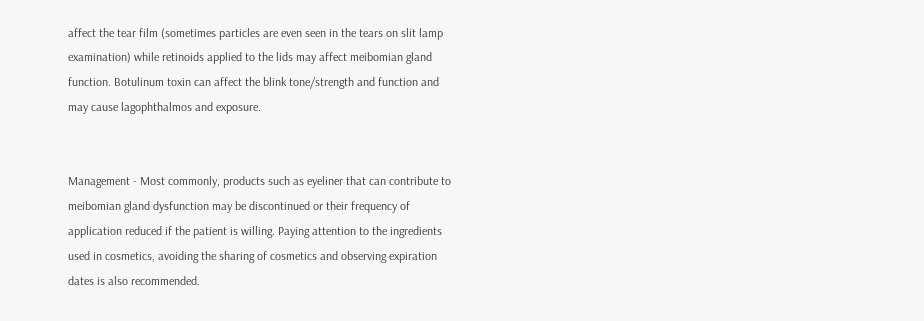affect the tear film (sometimes particles are even seen in the tears on slit lamp examination) while retinoids applied to the lids may affect meibomian gland function. Botulinum toxin can affect the blink tone/strength and function and may cause lagophthalmos and exposure.


Management - Most commonly, products such as eyeliner that can contribute to meibomian gland dysfunction may be discontinued or their frequency of application reduced if the patient is willing. Paying attention to the ingredients used in cosmetics, avoiding the sharing of cosmetics and observing expiration dates is also recommended.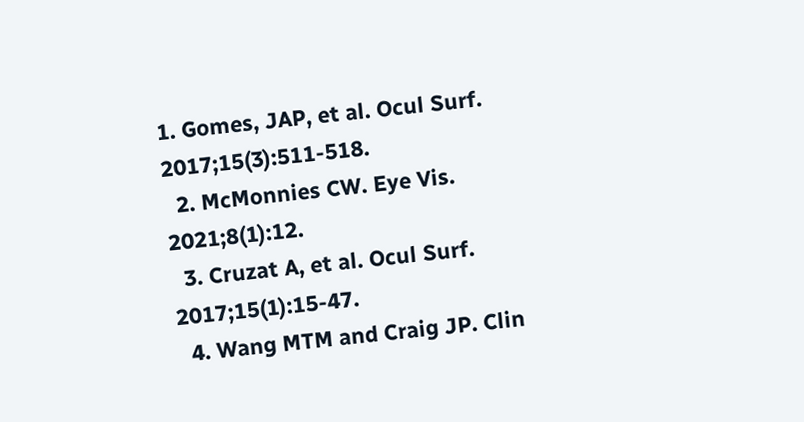1. Gomes, JAP, et al. Ocul Surf. 2017;15(3):511-518.
  2. McMonnies CW. Eye Vis. 2021;8(1):12.
  3. Cruzat A, et al. Ocul Surf. 2017;15(1):15-47.
  4. Wang MTM and Craig JP. Clin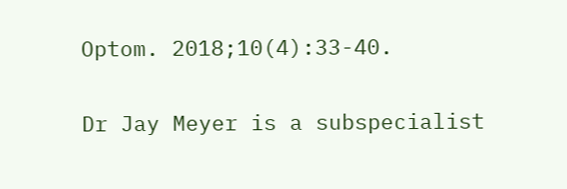Optom. 2018;10(4):33-40.


Dr Jay Meyer is a subspecialist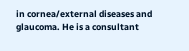in cornea/external diseases and glaucoma. He is a consultant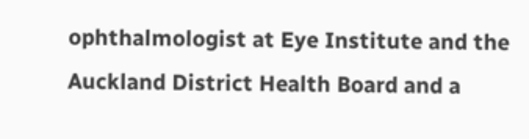ophthalmologist at Eye Institute and the Auckland District Health Board and a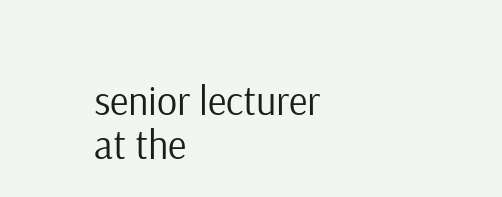senior lecturer at the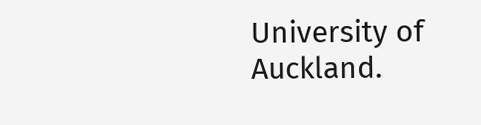University of Auckland.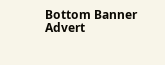Bottom Banner Advert